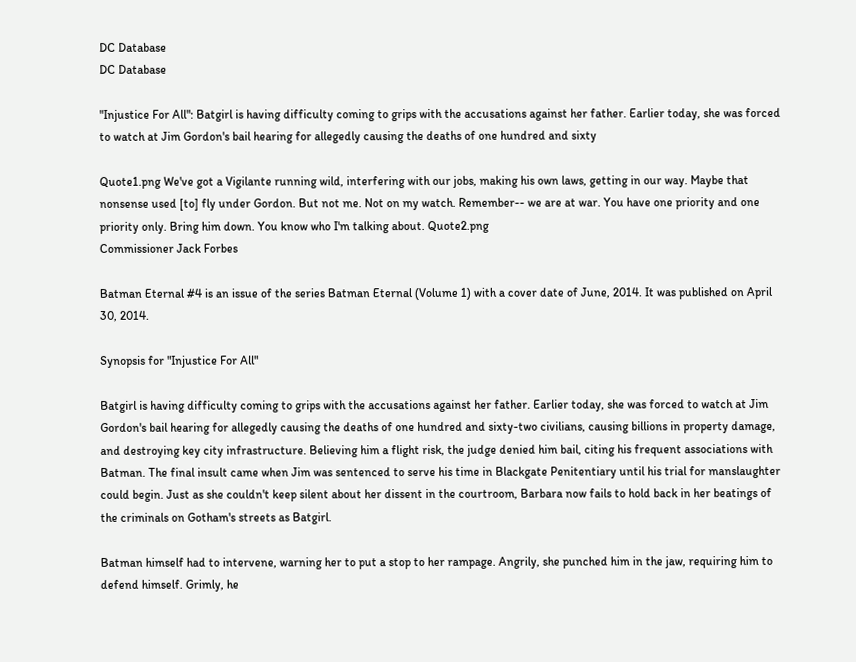DC Database
DC Database

"Injustice For All": Batgirl is having difficulty coming to grips with the accusations against her father. Earlier today, she was forced to watch at Jim Gordon's bail hearing for allegedly causing the deaths of one hundred and sixty

Quote1.png We've got a Vigilante running wild, interfering with our jobs, making his own laws, getting in our way. Maybe that nonsense used [to] fly under Gordon. But not me. Not on my watch. Remember-- we are at war. You have one priority and one priority only. Bring him down. You know who I'm talking about. Quote2.png
Commissioner Jack Forbes

Batman Eternal #4 is an issue of the series Batman Eternal (Volume 1) with a cover date of June, 2014. It was published on April 30, 2014.

Synopsis for "Injustice For All"

Batgirl is having difficulty coming to grips with the accusations against her father. Earlier today, she was forced to watch at Jim Gordon's bail hearing for allegedly causing the deaths of one hundred and sixty-two civilians, causing billions in property damage, and destroying key city infrastructure. Believing him a flight risk, the judge denied him bail, citing his frequent associations with Batman. The final insult came when Jim was sentenced to serve his time in Blackgate Penitentiary until his trial for manslaughter could begin. Just as she couldn't keep silent about her dissent in the courtroom, Barbara now fails to hold back in her beatings of the criminals on Gotham's streets as Batgirl.

Batman himself had to intervene, warning her to put a stop to her rampage. Angrily, she punched him in the jaw, requiring him to defend himself. Grimly, he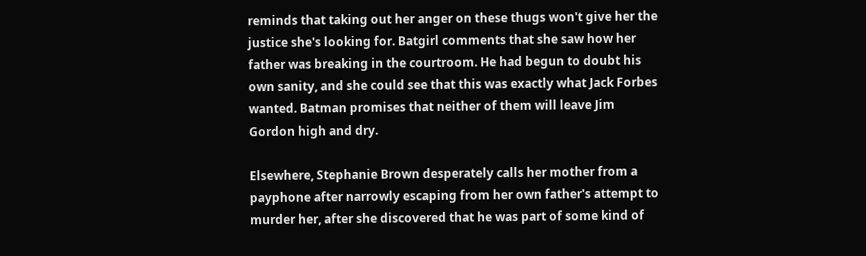reminds that taking out her anger on these thugs won't give her the justice she's looking for. Batgirl comments that she saw how her father was breaking in the courtroom. He had begun to doubt his own sanity, and she could see that this was exactly what Jack Forbes wanted. Batman promises that neither of them will leave Jim Gordon high and dry.

Elsewhere, Stephanie Brown desperately calls her mother from a payphone after narrowly escaping from her own father's attempt to murder her, after she discovered that he was part of some kind of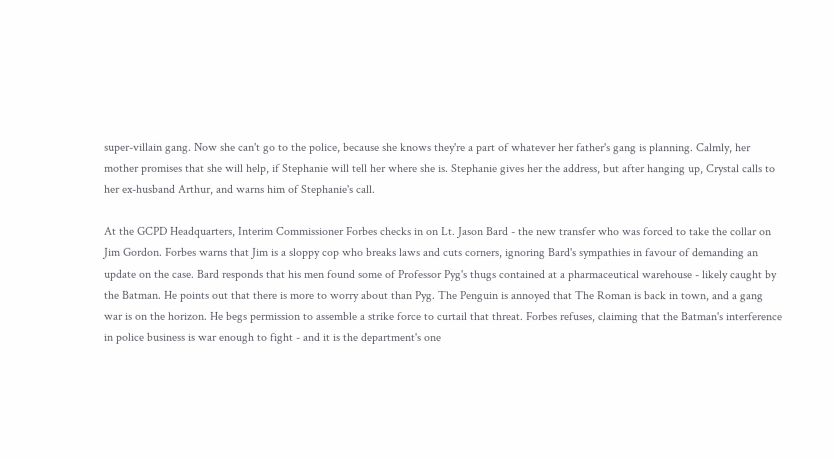super-villain gang. Now she can't go to the police, because she knows they're a part of whatever her father's gang is planning. Calmly, her mother promises that she will help, if Stephanie will tell her where she is. Stephanie gives her the address, but after hanging up, Crystal calls to her ex-husband Arthur, and warns him of Stephanie's call.

At the GCPD Headquarters, Interim Commissioner Forbes checks in on Lt. Jason Bard - the new transfer who was forced to take the collar on Jim Gordon. Forbes warns that Jim is a sloppy cop who breaks laws and cuts corners, ignoring Bard's sympathies in favour of demanding an update on the case. Bard responds that his men found some of Professor Pyg's thugs contained at a pharmaceutical warehouse - likely caught by the Batman. He points out that there is more to worry about than Pyg. The Penguin is annoyed that The Roman is back in town, and a gang war is on the horizon. He begs permission to assemble a strike force to curtail that threat. Forbes refuses, claiming that the Batman's interference in police business is war enough to fight - and it is the department's one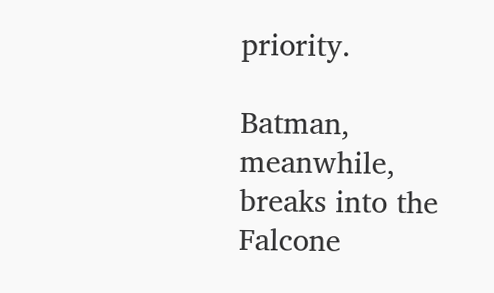priority.

Batman, meanwhile, breaks into the Falcone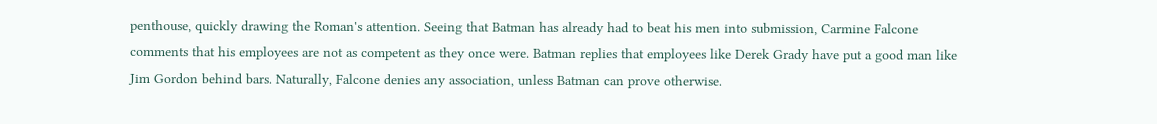penthouse, quickly drawing the Roman's attention. Seeing that Batman has already had to beat his men into submission, Carmine Falcone comments that his employees are not as competent as they once were. Batman replies that employees like Derek Grady have put a good man like Jim Gordon behind bars. Naturally, Falcone denies any association, unless Batman can prove otherwise.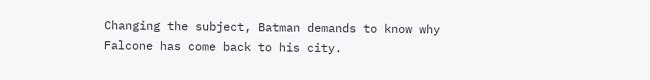Changing the subject, Batman demands to know why Falcone has come back to his city.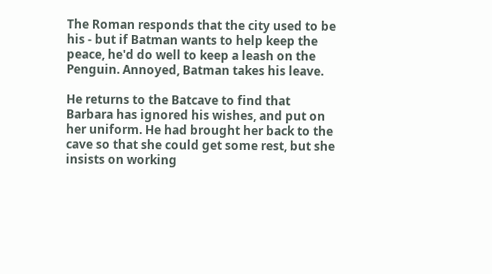The Roman responds that the city used to be his - but if Batman wants to help keep the peace, he'd do well to keep a leash on the Penguin. Annoyed, Batman takes his leave.

He returns to the Batcave to find that Barbara has ignored his wishes, and put on her uniform. He had brought her back to the cave so that she could get some rest, but she insists on working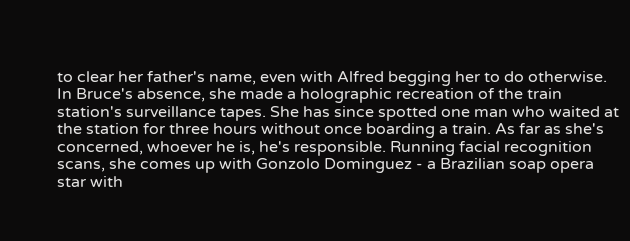to clear her father's name, even with Alfred begging her to do otherwise. In Bruce's absence, she made a holographic recreation of the train station's surveillance tapes. She has since spotted one man who waited at the station for three hours without once boarding a train. As far as she's concerned, whoever he is, he's responsible. Running facial recognition scans, she comes up with Gonzolo Dominguez - a Brazilian soap opera star with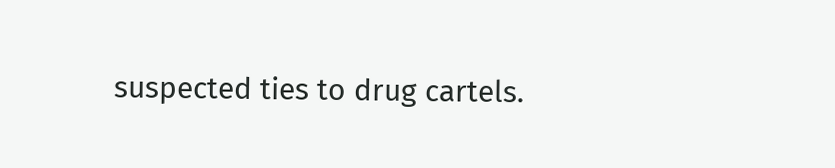suspected ties to drug cartels.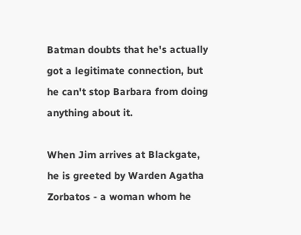Batman doubts that he's actually got a legitimate connection, but he can't stop Barbara from doing anything about it.

When Jim arrives at Blackgate, he is greeted by Warden Agatha Zorbatos - a woman whom he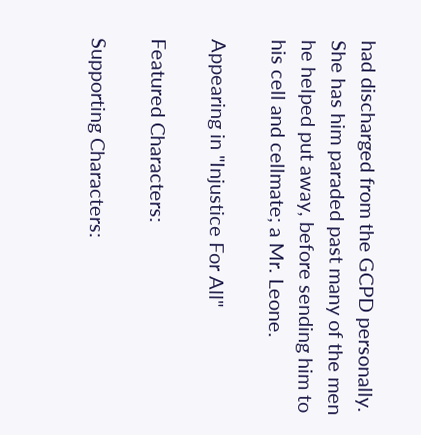had discharged from the GCPD personally. She has him paraded past many of the men he helped put away, before sending him to his cell and cellmate; a Mr. Leone.

Appearing in "Injustice For All"

Featured Characters:

Supporting Characters: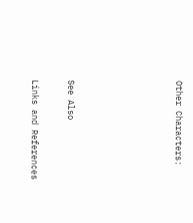Other Characters:





See Also

Links and References